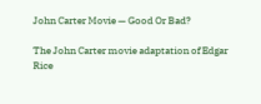John Carter Movie — Good Or Bad?

The John Carter movie adaptation of Edgar Rice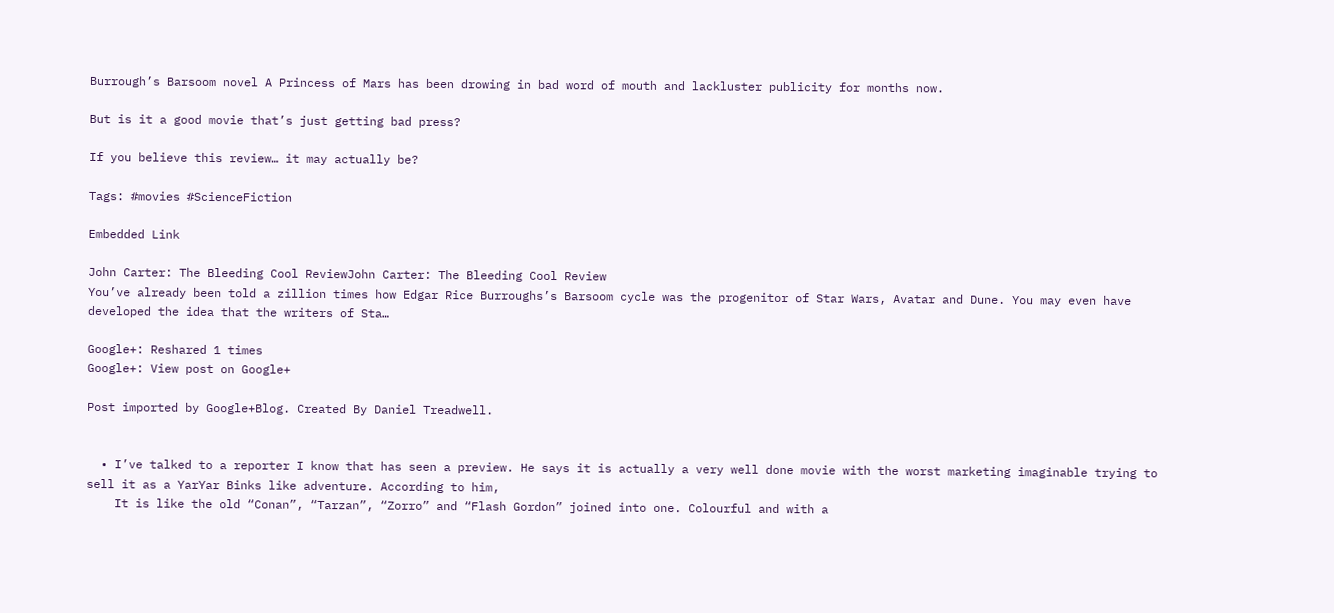Burrough’s Barsoom novel A Princess of Mars has been drowing in bad word of mouth and lackluster publicity for months now.

But is it a good movie that’s just getting bad press?

If you believe this review… it may actually be?

Tags: #movies #ScienceFiction

Embedded Link

John Carter: The Bleeding Cool ReviewJohn Carter: The Bleeding Cool Review
You’ve already been told a zillion times how Edgar Rice Burroughs’s Barsoom cycle was the progenitor of Star Wars, Avatar and Dune. You may even have developed the idea that the writers of Sta…

Google+: Reshared 1 times
Google+: View post on Google+

Post imported by Google+Blog. Created By Daniel Treadwell.


  • I’ve talked to a reporter I know that has seen a preview. He says it is actually a very well done movie with the worst marketing imaginable trying to sell it as a YarYar Binks like adventure. According to him,
    It is like the old “Conan”, “Tarzan”, “Zorro” and “Flash Gordon” joined into one. Colourful and with a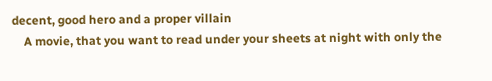decent, good hero and a proper villain
    A movie, that you want to read under your sheets at night with only the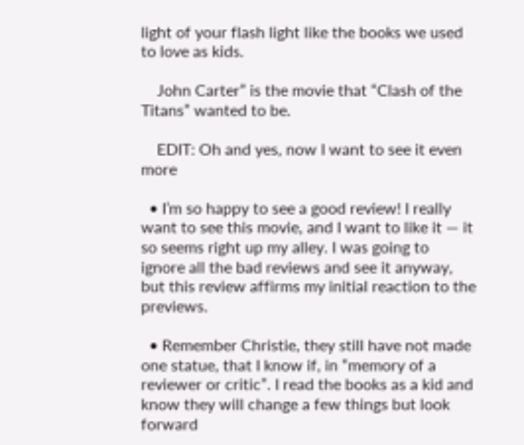light of your flash light like the books we used to love as kids.

    John Carter” is the movie that “Clash of the Titans” wanted to be.

    EDIT: Oh and yes, now I want to see it even more

  • I’m so happy to see a good review! I really want to see this movie, and I want to like it — it so seems right up my alley. I was going to ignore all the bad reviews and see it anyway, but this review affirms my initial reaction to the previews.

  • Remember Christie, they still have not made one statue, that I know if, in “memory of a reviewer or critic”. I read the books as a kid and know they will change a few things but look forward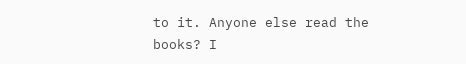to it. Anyone else read the books? I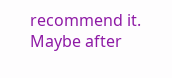recommend it. Maybe after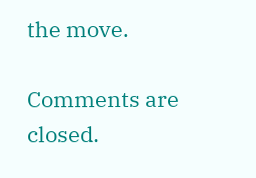the move.

Comments are closed.